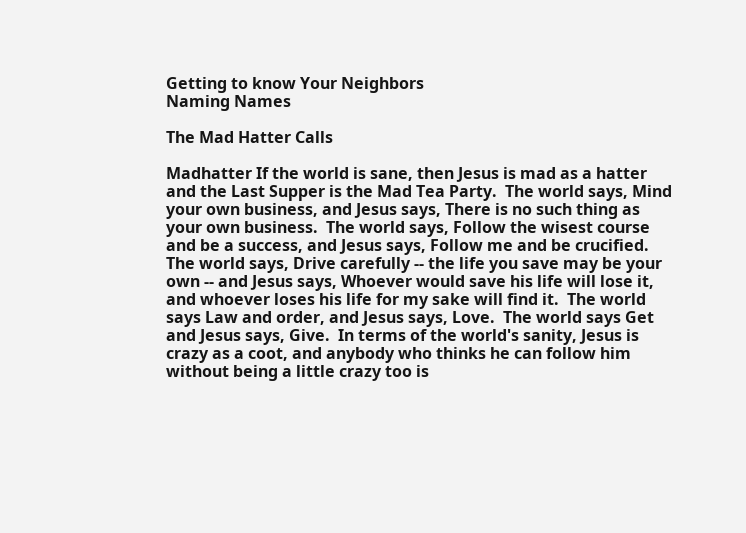Getting to know Your Neighbors
Naming Names

The Mad Hatter Calls

Madhatter If the world is sane, then Jesus is mad as a hatter and the Last Supper is the Mad Tea Party.  The world says, Mind your own business, and Jesus says, There is no such thing as your own business.  The world says, Follow the wisest course and be a success, and Jesus says, Follow me and be crucified.  The world says, Drive carefully -- the life you save may be your own -- and Jesus says, Whoever would save his life will lose it, and whoever loses his life for my sake will find it.  The world says Law and order, and Jesus says, Love.  The world says Get and Jesus says, Give.  In terms of the world's sanity, Jesus is crazy as a coot, and anybody who thinks he can follow him without being a little crazy too is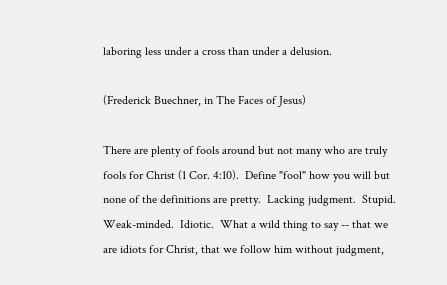laboring less under a cross than under a delusion.

(Frederick Buechner, in The Faces of Jesus)

There are plenty of fools around but not many who are truly fools for Christ (1 Cor. 4:10).  Define "fool" how you will but none of the definitions are pretty.  Lacking judgment.  Stupid.  Weak-minded.  Idiotic.  What a wild thing to say -- that we are idiots for Christ, that we follow him without judgment,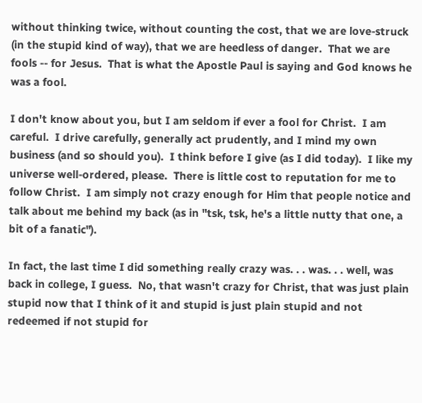without thinking twice, without counting the cost, that we are love-struck (in the stupid kind of way), that we are heedless of danger.  That we are fools -- for Jesus.  That is what the Apostle Paul is saying and God knows he was a fool.

I don't know about you, but I am seldom if ever a fool for Christ.  I am careful.  I drive carefully, generally act prudently, and I mind my own business (and so should you).  I think before I give (as I did today).  I like my universe well-ordered, please.  There is little cost to reputation for me to follow Christ.  I am simply not crazy enough for Him that people notice and talk about me behind my back (as in "tsk, tsk, he's a little nutty that one, a bit of a fanatic").

In fact, the last time I did something really crazy was. . . was. . . well, was back in college, I guess.  No, that wasn't crazy for Christ, that was just plain stupid now that I think of it and stupid is just plain stupid and not redeemed if not stupid for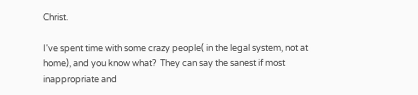Christ.

I've spent time with some crazy people( in the legal system, not at home), and you know what?  They can say the sanest if most inappropriate and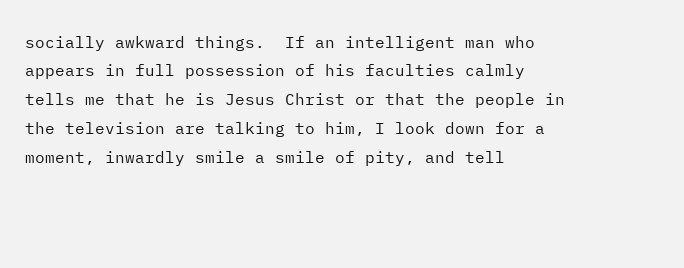socially awkward things.  If an intelligent man who appears in full possession of his faculties calmly tells me that he is Jesus Christ or that the people in the television are talking to him, I look down for a moment, inwardly smile a smile of pity, and tell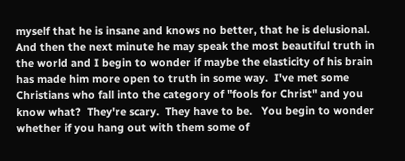myself that he is insane and knows no better, that he is delusional.  And then the next minute he may speak the most beautiful truth in the world and I begin to wonder if maybe the elasticity of his brain has made him more open to truth in some way.  I've met some Christians who fall into the category of "fools for Christ" and you know what?  They're scary.  They have to be.   You begin to wonder whether if you hang out with them some of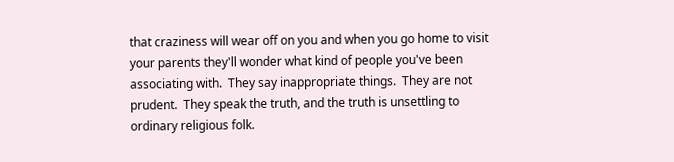that craziness will wear off on you and when you go home to visit your parents they'll wonder what kind of people you've been associating with.  They say inappropriate things.  They are not prudent.  They speak the truth, and the truth is unsettling to ordinary religious folk.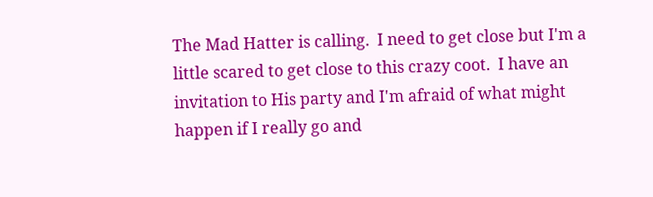The Mad Hatter is calling.  I need to get close but I'm a little scared to get close to this crazy coot.  I have an invitation to His party and I'm afraid of what might happen if I really go and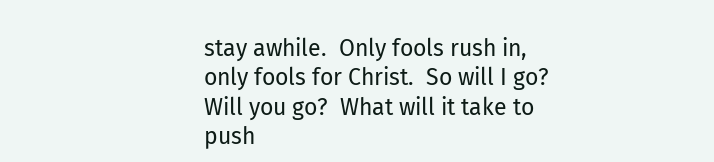stay awhile.  Only fools rush in, only fools for Christ.  So will I go?  Will you go?  What will it take to push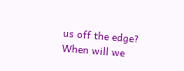us off the edge?  When will we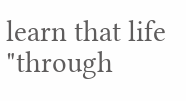learn that life "through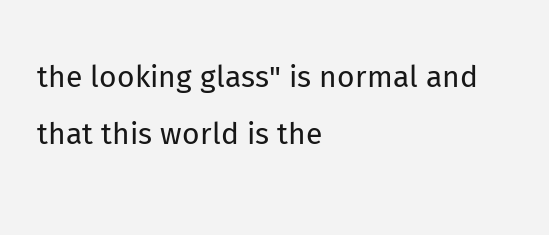the looking glass" is normal and that this world is the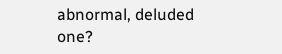abnormal, deluded one?